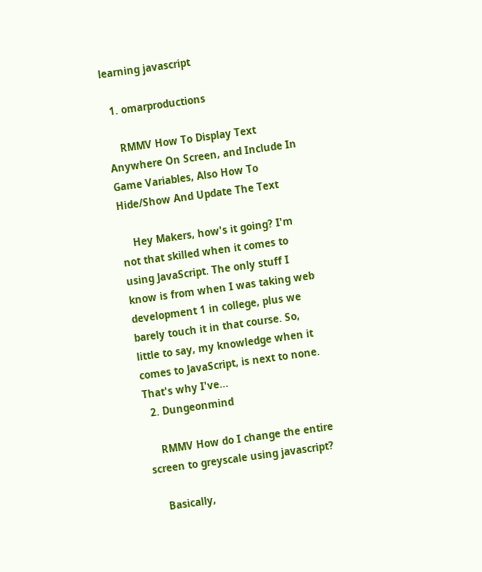learning javascript

  1. omarproductions

    RMMV How To Display Text Anywhere On Screen, and Include In Game Variables, Also How To Hide/Show And Update The Text

    Hey Makers, how's it going? I'm not that skilled when it comes to using JavaScript. The only stuff I know is from when I was taking web development 1 in college, plus we barely touch it in that course. So, little to say, my knowledge when it comes to JavaScript, is next to none. That's why I've...
  2. Dungeonmind

    RMMV How do I change the entire screen to greyscale using javascript?

    Basically,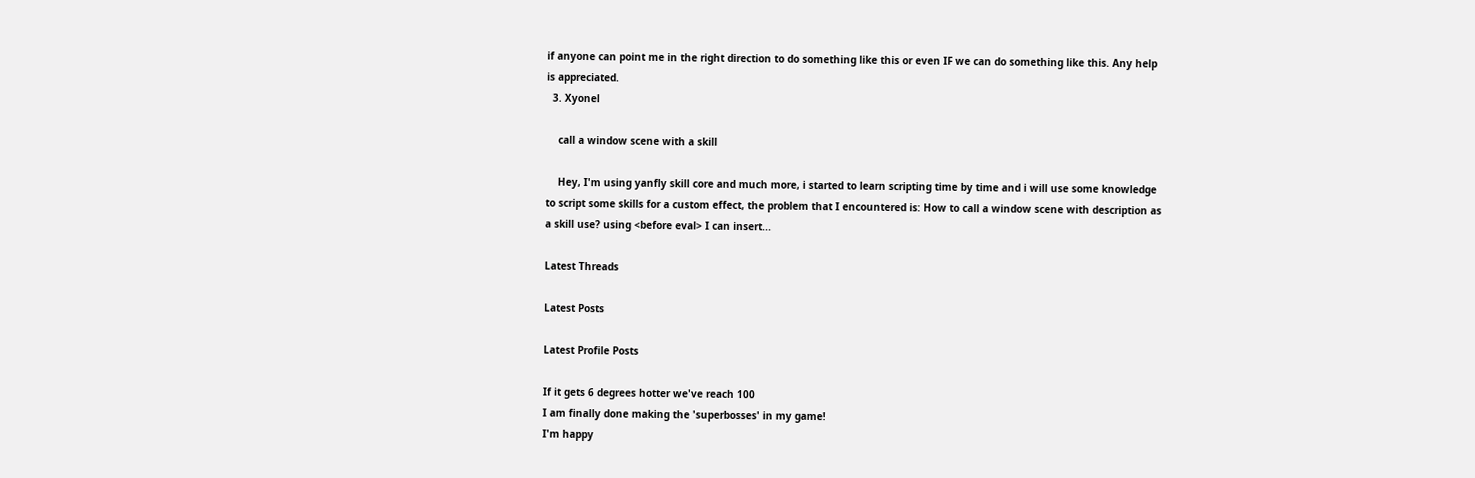if anyone can point me in the right direction to do something like this or even IF we can do something like this. Any help is appreciated.
  3. Xyonel

    call a window scene with a skill

    Hey, I'm using yanfly skill core and much more, i started to learn scripting time by time and i will use some knowledge to script some skills for a custom effect, the problem that I encountered is: How to call a window scene with description as a skill use? using <before eval> I can insert...

Latest Threads

Latest Posts

Latest Profile Posts

If it gets 6 degrees hotter we've reach 100
I am finally done making the 'superbosses' in my game!
I'm happy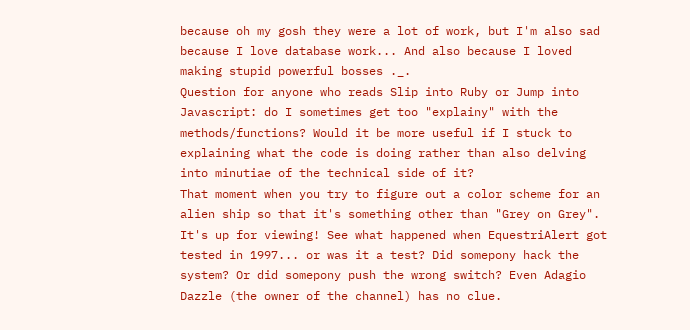because oh my gosh they were a lot of work, but I'm also sad because I love database work... And also because I loved making stupid powerful bosses ._.
Question for anyone who reads Slip into Ruby or Jump into Javascript: do I sometimes get too "explainy" with the methods/functions? Would it be more useful if I stuck to explaining what the code is doing rather than also delving into minutiae of the technical side of it?
That moment when you try to figure out a color scheme for an alien ship so that it's something other than "Grey on Grey".
It's up for viewing! See what happened when EquestriAlert got tested in 1997... or was it a test? Did somepony hack the system? Or did somepony push the wrong switch? Even Adagio Dazzle (the owner of the channel) has no clue.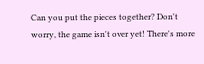Can you put the pieces together? Don't worry, the game isn't over yet! There's more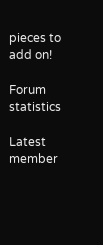pieces to add on!

Forum statistics

Latest member